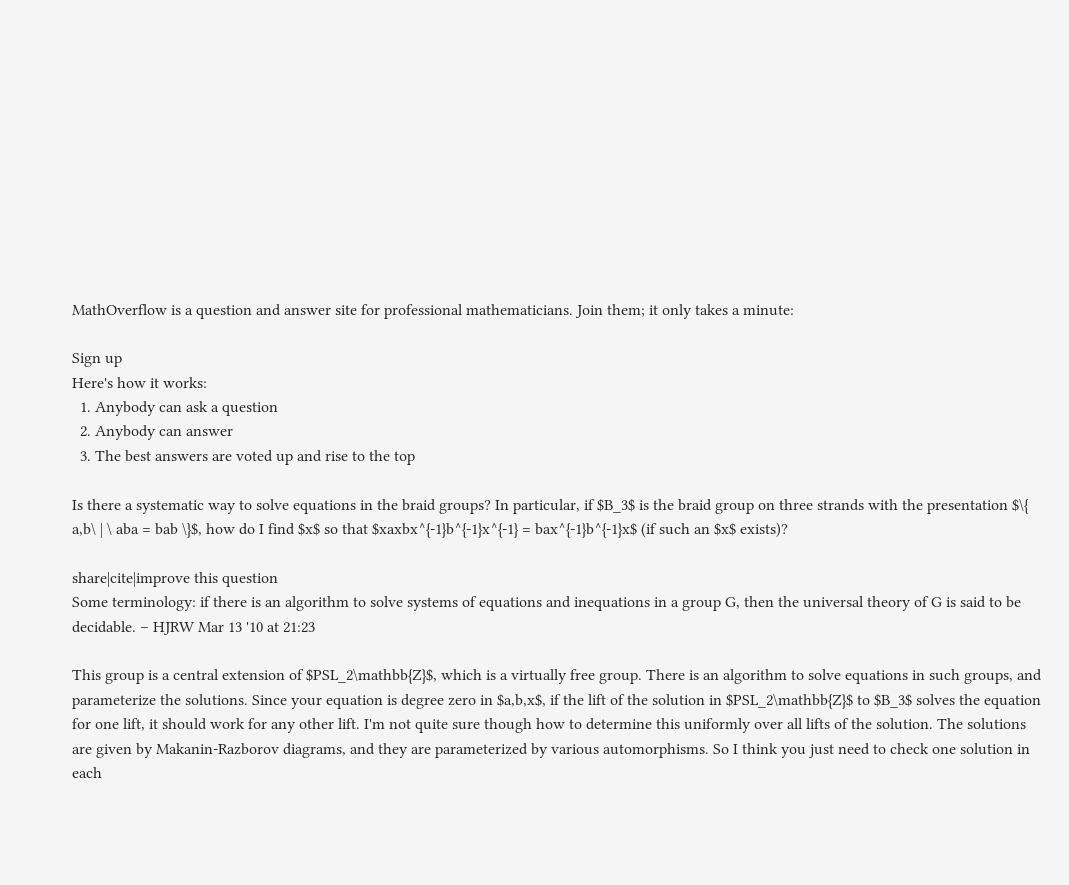MathOverflow is a question and answer site for professional mathematicians. Join them; it only takes a minute:

Sign up
Here's how it works:
  1. Anybody can ask a question
  2. Anybody can answer
  3. The best answers are voted up and rise to the top

Is there a systematic way to solve equations in the braid groups? In particular, if $B_3$ is the braid group on three strands with the presentation $\{ a,b\ | \ aba = bab \}$, how do I find $x$ so that $xaxbx^{-1}b^{-1}x^{-1} = bax^{-1}b^{-1}x$ (if such an $x$ exists)?

share|cite|improve this question
Some terminology: if there is an algorithm to solve systems of equations and inequations in a group G, then the universal theory of G is said to be decidable. – HJRW Mar 13 '10 at 21:23

This group is a central extension of $PSL_2\mathbb{Z}$, which is a virtually free group. There is an algorithm to solve equations in such groups, and parameterize the solutions. Since your equation is degree zero in $a,b,x$, if the lift of the solution in $PSL_2\mathbb{Z}$ to $B_3$ solves the equation for one lift, it should work for any other lift. I'm not quite sure though how to determine this uniformly over all lifts of the solution. The solutions are given by Makanin-Razborov diagrams, and they are parameterized by various automorphisms. So I think you just need to check one solution in each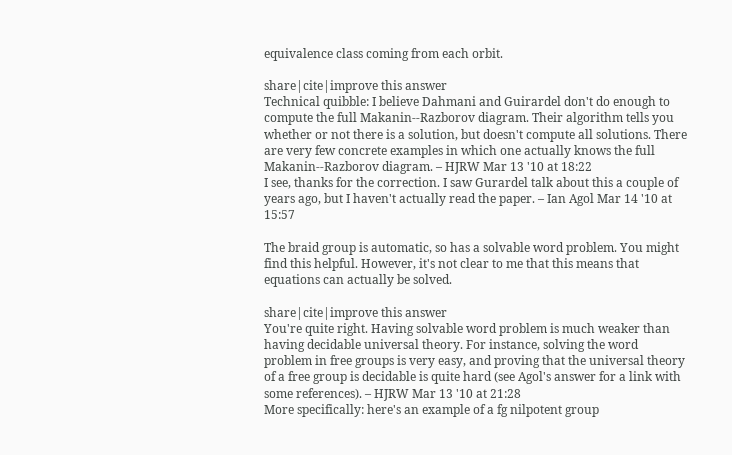equivalence class coming from each orbit.

share|cite|improve this answer
Technical quibble: I believe Dahmani and Guirardel don't do enough to compute the full Makanin--Razborov diagram. Their algorithm tells you whether or not there is a solution, but doesn't compute all solutions. There are very few concrete examples in which one actually knows the full Makanin--Razborov diagram. – HJRW Mar 13 '10 at 18:22
I see, thanks for the correction. I saw Gurardel talk about this a couple of years ago, but I haven't actually read the paper. – Ian Agol Mar 14 '10 at 15:57

The braid group is automatic, so has a solvable word problem. You might find this helpful. However, it's not clear to me that this means that equations can actually be solved.

share|cite|improve this answer
You're quite right. Having solvable word problem is much weaker than having decidable universal theory. For instance, solving the word problem in free groups is very easy, and proving that the universal theory of a free group is decidable is quite hard (see Agol's answer for a link with some references). – HJRW Mar 13 '10 at 21:28
More specifically: here's an example of a fg nilpotent group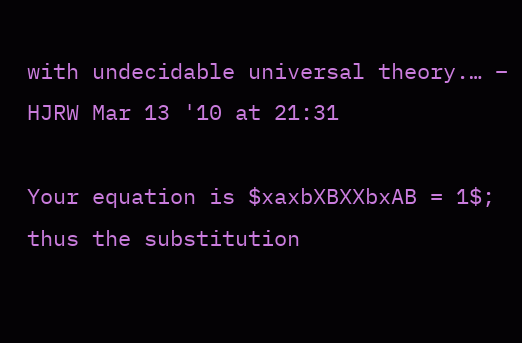with undecidable universal theory.… – HJRW Mar 13 '10 at 21:31

Your equation is $xaxbXBXXbxAB = 1$; thus the substitution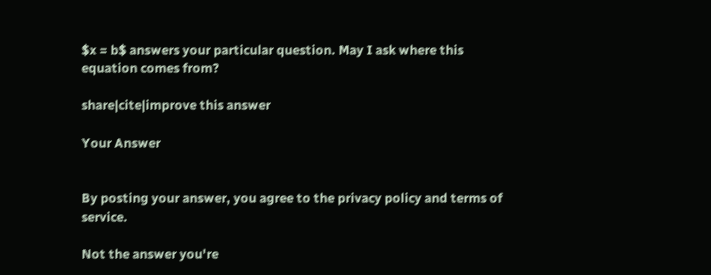$x = b$ answers your particular question. May I ask where this equation comes from?

share|cite|improve this answer

Your Answer


By posting your answer, you agree to the privacy policy and terms of service.

Not the answer you're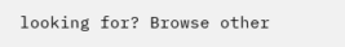looking for? Browse other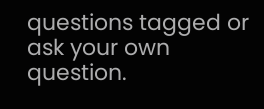questions tagged or ask your own question.